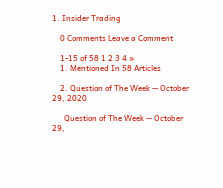1. Insider Trading

    0 Comments Leave a Comment

    1-15 of 58 1 2 3 4 »
    1. Mentioned In 58 Articles

    2. Question of The Week -- October 29, 2020

      Question of The Week -- October 29,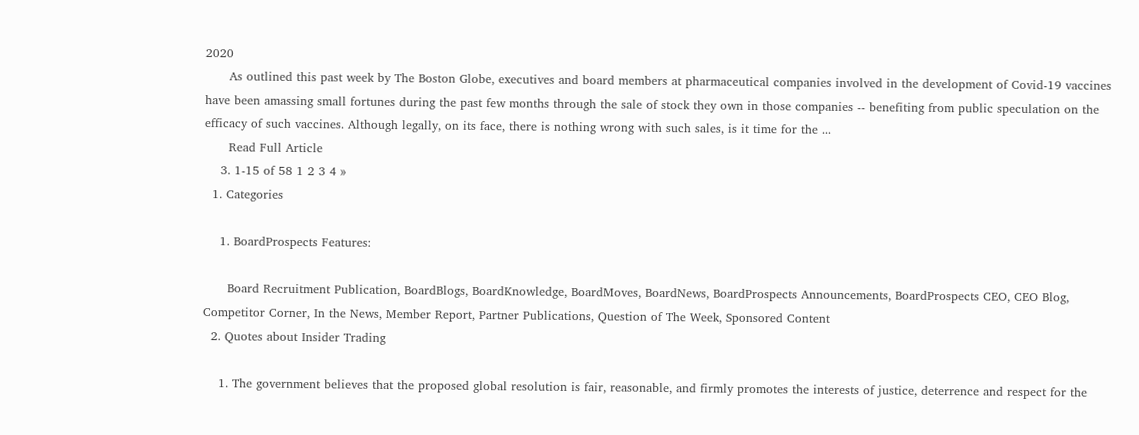2020
      As outlined this past week by The Boston Globe, executives and board members at pharmaceutical companies involved in the development of Covid-19 vaccines have been amassing small fortunes during the past few months through the sale of stock they own in those companies -- benefiting from public speculation on the efficacy of such vaccines. Although legally, on its face, there is nothing wrong with such sales, is it time for the ...
      Read Full Article
    3. 1-15 of 58 1 2 3 4 »
  1. Categories

    1. BoardProspects Features:

      Board Recruitment Publication, BoardBlogs, BoardKnowledge, BoardMoves, BoardNews, BoardProspects Announcements, BoardProspects CEO, CEO Blog, Competitor Corner, In the News, Member Report, Partner Publications, Question of The Week, Sponsored Content
  2. Quotes about Insider Trading

    1. The government believes that the proposed global resolution is fair, reasonable, and firmly promotes the interests of justice, deterrence and respect for the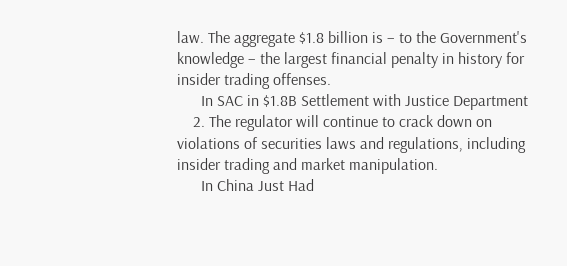law. The aggregate $1.8 billion is – to the Government's knowledge – the largest financial penalty in history for insider trading offenses.
      In SAC in $1.8B Settlement with Justice Department
    2. The regulator will continue to crack down on violations of securities laws and regulations, including insider trading and market manipulation.
      In China Just Had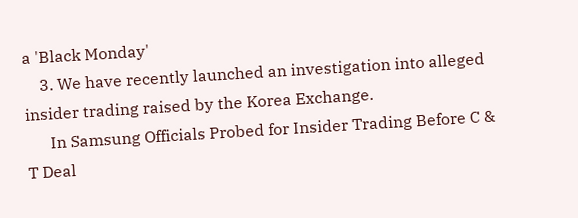a 'Black Monday'
    3. We have recently launched an investigation into alleged insider trading raised by the Korea Exchange.
      In Samsung Officials Probed for Insider Trading Before C & T Deal